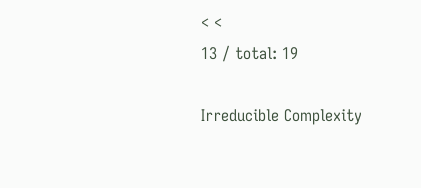< <
13 / total: 19

Irreducible Complexity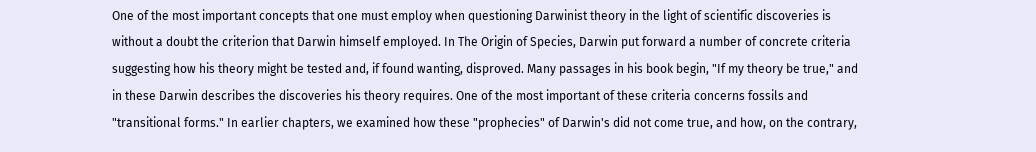One of the most important concepts that one must employ when questioning Darwinist theory in the light of scientific discoveries is without a doubt the criterion that Darwin himself employed. In The Origin of Species, Darwin put forward a number of concrete criteria suggesting how his theory might be tested and, if found wanting, disproved. Many passages in his book begin, "If my theory be true," and in these Darwin describes the discoveries his theory requires. One of the most important of these criteria concerns fossils and "transitional forms." In earlier chapters, we examined how these "prophecies" of Darwin's did not come true, and how, on the contrary,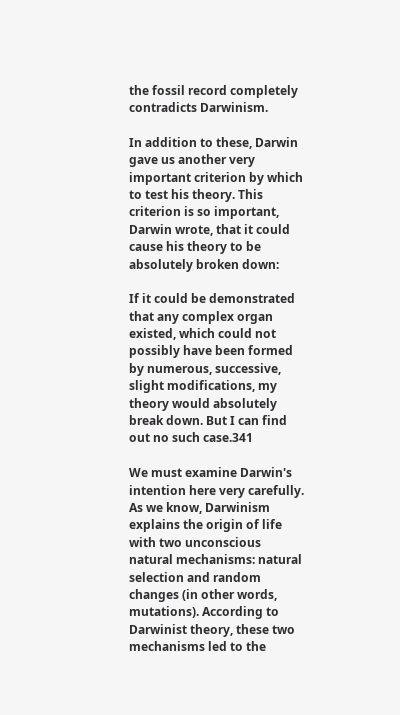the fossil record completely contradicts Darwinism.

In addition to these, Darwin gave us another very important criterion by which to test his theory. This criterion is so important, Darwin wrote, that it could cause his theory to be absolutely broken down:

If it could be demonstrated that any complex organ existed, which could not possibly have been formed by numerous, successive, slight modifications, my theory would absolutely break down. But I can find out no such case.341

We must examine Darwin's intention here very carefully. As we know, Darwinism explains the origin of life with two unconscious natural mechanisms: natural selection and random changes (in other words, mutations). According to Darwinist theory, these two mechanisms led to the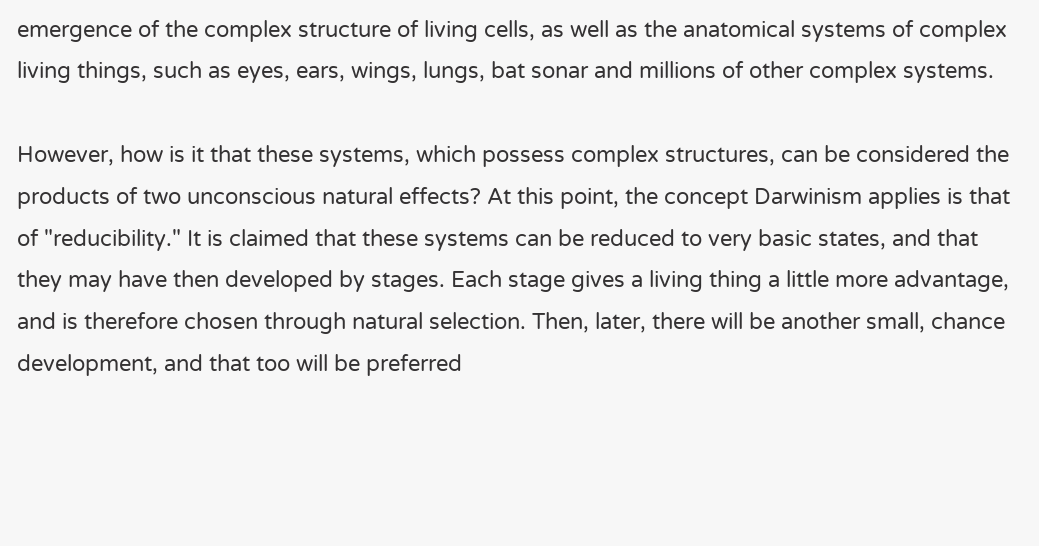emergence of the complex structure of living cells, as well as the anatomical systems of complex living things, such as eyes, ears, wings, lungs, bat sonar and millions of other complex systems.

However, how is it that these systems, which possess complex structures, can be considered the products of two unconscious natural effects? At this point, the concept Darwinism applies is that of "reducibility." It is claimed that these systems can be reduced to very basic states, and that they may have then developed by stages. Each stage gives a living thing a little more advantage, and is therefore chosen through natural selection. Then, later, there will be another small, chance development, and that too will be preferred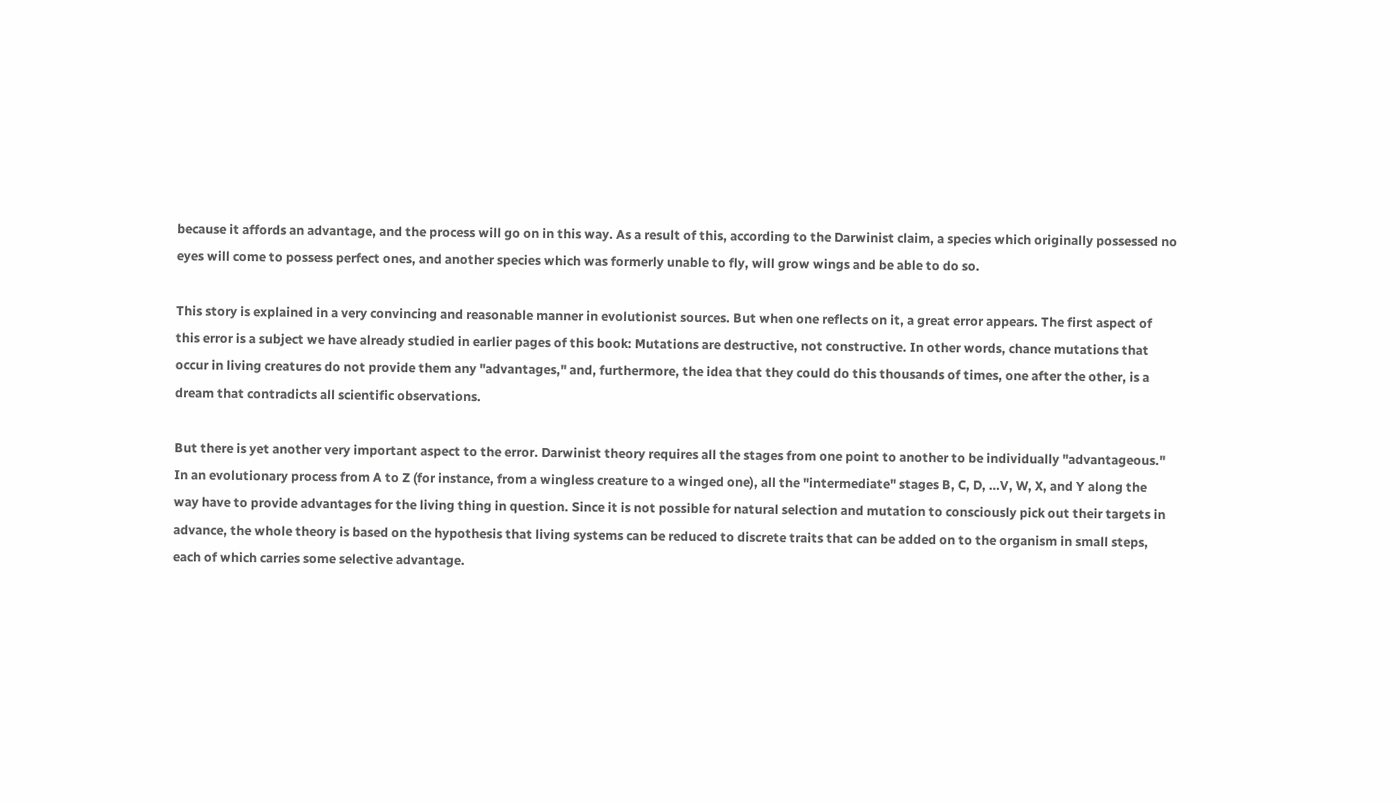because it affords an advantage, and the process will go on in this way. As a result of this, according to the Darwinist claim, a species which originally possessed no eyes will come to possess perfect ones, and another species which was formerly unable to fly, will grow wings and be able to do so.

This story is explained in a very convincing and reasonable manner in evolutionist sources. But when one reflects on it, a great error appears. The first aspect of this error is a subject we have already studied in earlier pages of this book: Mutations are destructive, not constructive. In other words, chance mutations that occur in living creatures do not provide them any "advantages," and, furthermore, the idea that they could do this thousands of times, one after the other, is a dream that contradicts all scientific observations.

But there is yet another very important aspect to the error. Darwinist theory requires all the stages from one point to another to be individually "advantageous." In an evolutionary process from A to Z (for instance, from a wingless creature to a winged one), all the "intermediate" stages B, C, D, …V, W, X, and Y along the way have to provide advantages for the living thing in question. Since it is not possible for natural selection and mutation to consciously pick out their targets in advance, the whole theory is based on the hypothesis that living systems can be reduced to discrete traits that can be added on to the organism in small steps, each of which carries some selective advantage.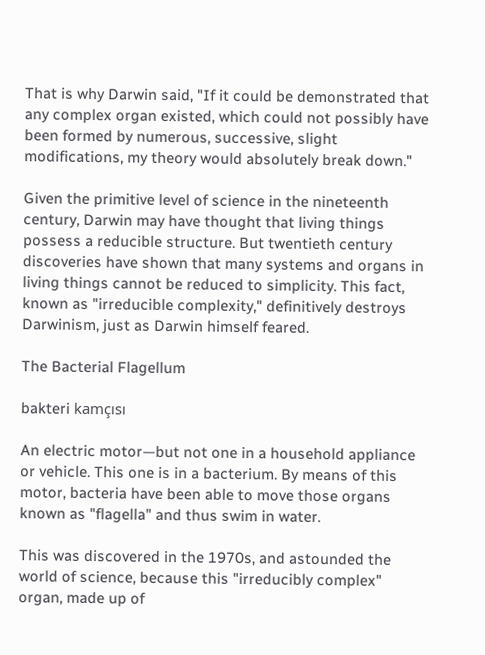That is why Darwin said, "If it could be demonstrated that any complex organ existed, which could not possibly have been formed by numerous, successive, slight modifications, my theory would absolutely break down."

Given the primitive level of science in the nineteenth century, Darwin may have thought that living things possess a reducible structure. But twentieth century discoveries have shown that many systems and organs in living things cannot be reduced to simplicity. This fact, known as "irreducible complexity," definitively destroys Darwinism, just as Darwin himself feared.

The Bacterial Flagellum

bakteri kamçısı

An electric motor—but not one in a household appliance or vehicle. This one is in a bacterium. By means of this motor, bacteria have been able to move those organs known as "flagella" and thus swim in water.

This was discovered in the 1970s, and astounded the world of science, because this "irreducibly complex" organ, made up of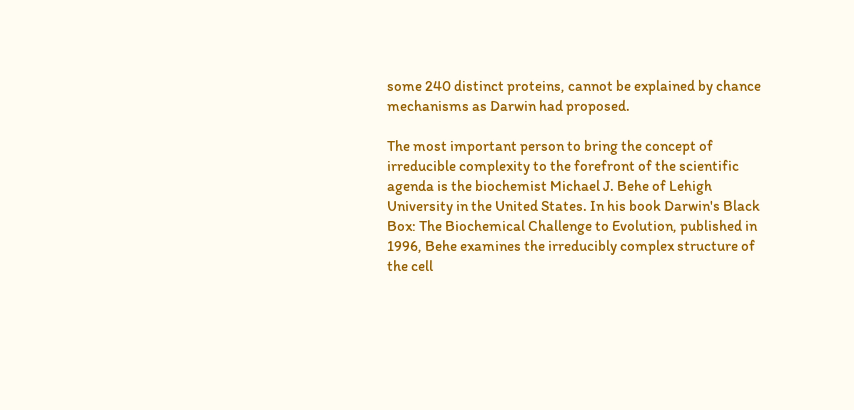some 240 distinct proteins, cannot be explained by chance mechanisms as Darwin had proposed.

The most important person to bring the concept of irreducible complexity to the forefront of the scientific agenda is the biochemist Michael J. Behe of Lehigh University in the United States. In his book Darwin's Black Box: The Biochemical Challenge to Evolution, published in 1996, Behe examines the irreducibly complex structure of the cell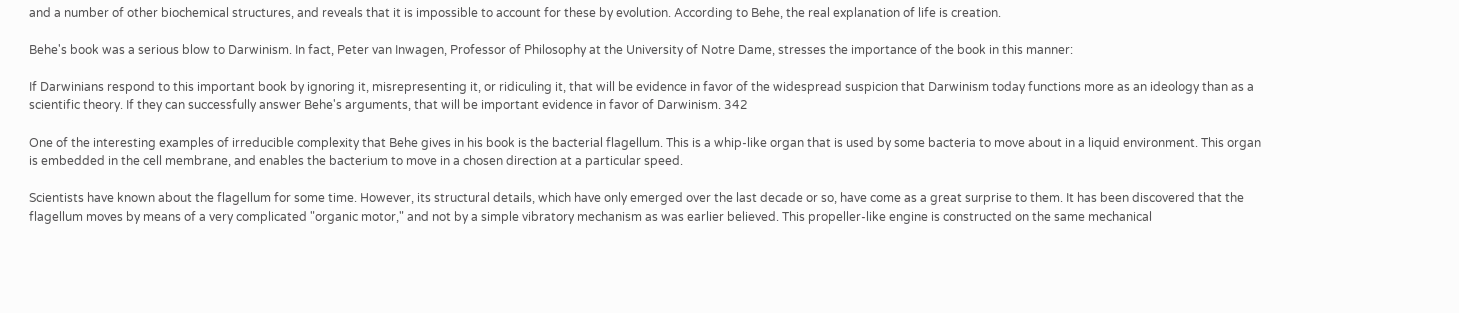and a number of other biochemical structures, and reveals that it is impossible to account for these by evolution. According to Behe, the real explanation of life is creation.

Behe's book was a serious blow to Darwinism. In fact, Peter van Inwagen, Professor of Philosophy at the University of Notre Dame, stresses the importance of the book in this manner:

If Darwinians respond to this important book by ignoring it, misrepresenting it, or ridiculing it, that will be evidence in favor of the widespread suspicion that Darwinism today functions more as an ideology than as a scientific theory. If they can successfully answer Behe's arguments, that will be important evidence in favor of Darwinism. 342

One of the interesting examples of irreducible complexity that Behe gives in his book is the bacterial flagellum. This is a whip-like organ that is used by some bacteria to move about in a liquid environment. This organ is embedded in the cell membrane, and enables the bacterium to move in a chosen direction at a particular speed.

Scientists have known about the flagellum for some time. However, its structural details, which have only emerged over the last decade or so, have come as a great surprise to them. It has been discovered that the flagellum moves by means of a very complicated "organic motor," and not by a simple vibratory mechanism as was earlier believed. This propeller-like engine is constructed on the same mechanical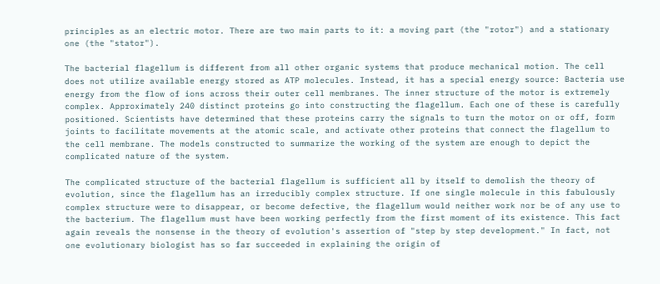principles as an electric motor. There are two main parts to it: a moving part (the "rotor") and a stationary one (the "stator").

The bacterial flagellum is different from all other organic systems that produce mechanical motion. The cell does not utilize available energy stored as ATP molecules. Instead, it has a special energy source: Bacteria use energy from the flow of ions across their outer cell membranes. The inner structure of the motor is extremely complex. Approximately 240 distinct proteins go into constructing the flagellum. Each one of these is carefully positioned. Scientists have determined that these proteins carry the signals to turn the motor on or off, form joints to facilitate movements at the atomic scale, and activate other proteins that connect the flagellum to the cell membrane. The models constructed to summarize the working of the system are enough to depict the complicated nature of the system.

The complicated structure of the bacterial flagellum is sufficient all by itself to demolish the theory of evolution, since the flagellum has an irreducibly complex structure. If one single molecule in this fabulously complex structure were to disappear, or become defective, the flagellum would neither work nor be of any use to the bacterium. The flagellum must have been working perfectly from the first moment of its existence. This fact again reveals the nonsense in the theory of evolution's assertion of "step by step development." In fact, not one evolutionary biologist has so far succeeded in explaining the origin of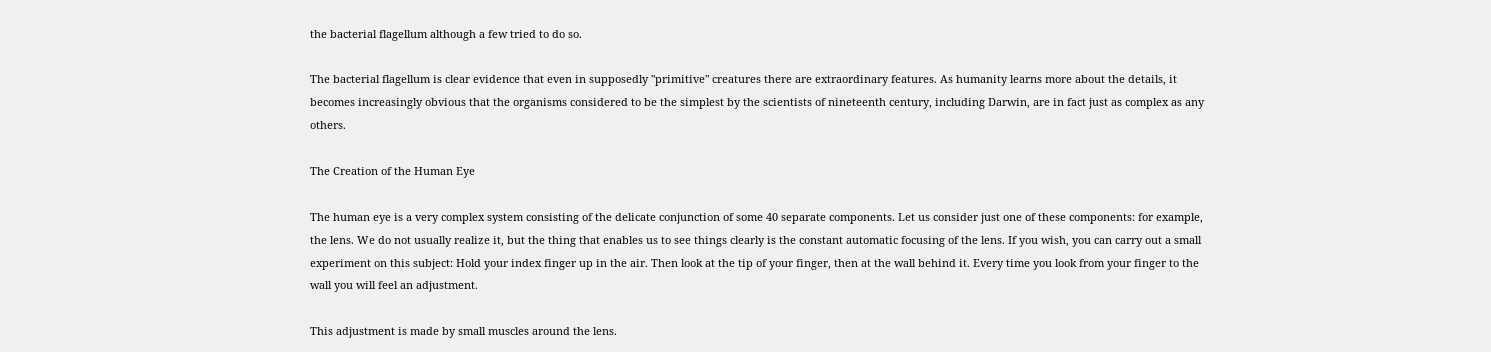the bacterial flagellum although a few tried to do so.

The bacterial flagellum is clear evidence that even in supposedly "primitive" creatures there are extraordinary features. As humanity learns more about the details, it becomes increasingly obvious that the organisms considered to be the simplest by the scientists of nineteenth century, including Darwin, are in fact just as complex as any others.

The Creation of the Human Eye

The human eye is a very complex system consisting of the delicate conjunction of some 40 separate components. Let us consider just one of these components: for example, the lens. We do not usually realize it, but the thing that enables us to see things clearly is the constant automatic focusing of the lens. If you wish, you can carry out a small experiment on this subject: Hold your index finger up in the air. Then look at the tip of your finger, then at the wall behind it. Every time you look from your finger to the wall you will feel an adjustment.

This adjustment is made by small muscles around the lens.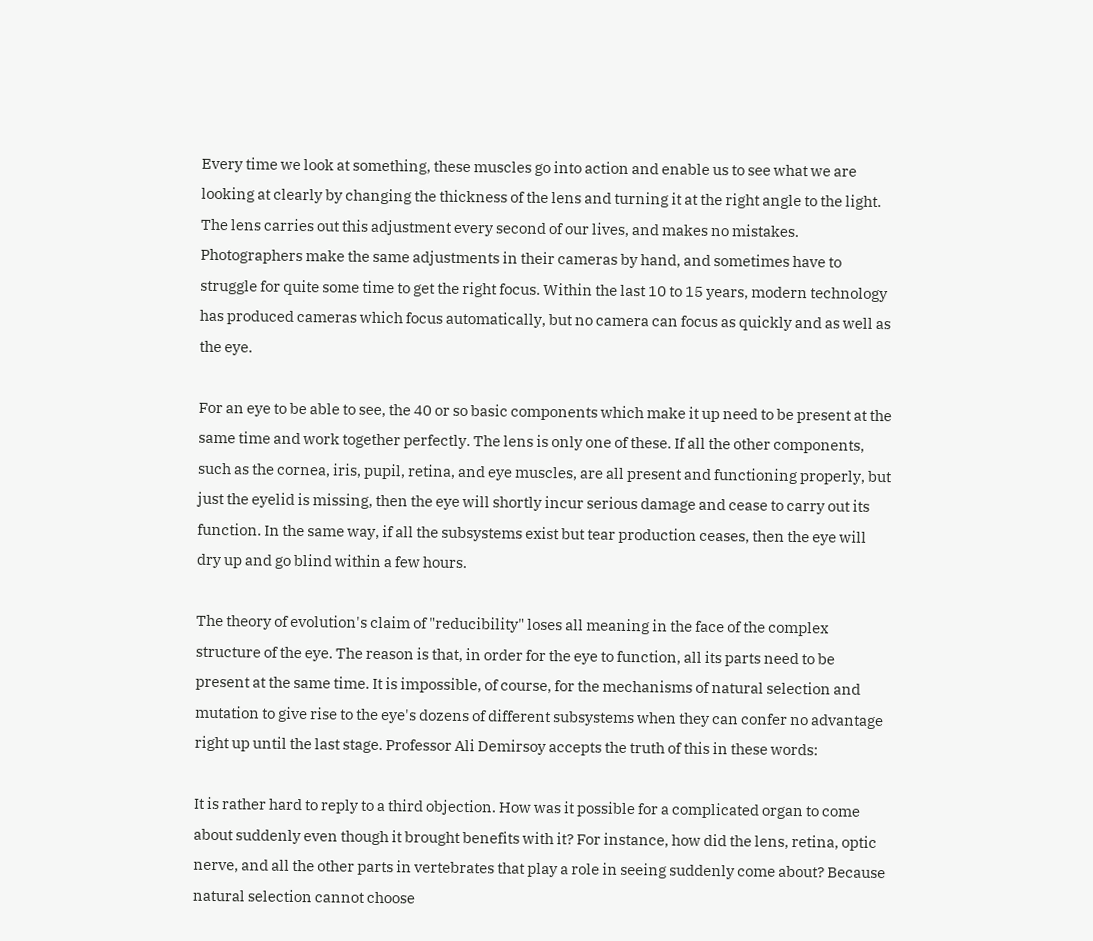Every time we look at something, these muscles go into action and enable us to see what we are looking at clearly by changing the thickness of the lens and turning it at the right angle to the light. The lens carries out this adjustment every second of our lives, and makes no mistakes. Photographers make the same adjustments in their cameras by hand, and sometimes have to struggle for quite some time to get the right focus. Within the last 10 to 15 years, modern technology has produced cameras which focus automatically, but no camera can focus as quickly and as well as the eye.

For an eye to be able to see, the 40 or so basic components which make it up need to be present at the same time and work together perfectly. The lens is only one of these. If all the other components, such as the cornea, iris, pupil, retina, and eye muscles, are all present and functioning properly, but just the eyelid is missing, then the eye will shortly incur serious damage and cease to carry out its function. In the same way, if all the subsystems exist but tear production ceases, then the eye will dry up and go blind within a few hours.

The theory of evolution's claim of "reducibility" loses all meaning in the face of the complex structure of the eye. The reason is that, in order for the eye to function, all its parts need to be present at the same time. It is impossible, of course, for the mechanisms of natural selection and mutation to give rise to the eye's dozens of different subsystems when they can confer no advantage right up until the last stage. Professor Ali Demirsoy accepts the truth of this in these words:

It is rather hard to reply to a third objection. How was it possible for a complicated organ to come about suddenly even though it brought benefits with it? For instance, how did the lens, retina, optic nerve, and all the other parts in vertebrates that play a role in seeing suddenly come about? Because natural selection cannot choose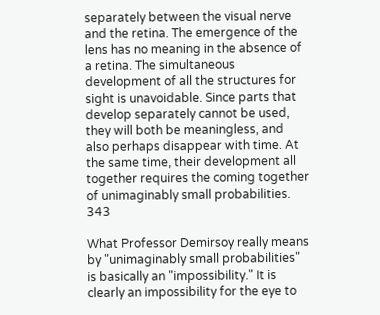separately between the visual nerve and the retina. The emergence of the lens has no meaning in the absence of a retina. The simultaneous development of all the structures for sight is unavoidable. Since parts that develop separately cannot be used, they will both be meaningless, and also perhaps disappear with time. At the same time, their development all together requires the coming together of unimaginably small probabilities. 343

What Professor Demirsoy really means by "unimaginably small probabilities" is basically an "impossibility." It is clearly an impossibility for the eye to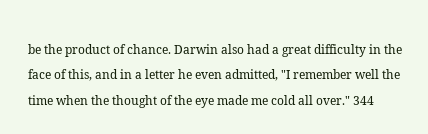be the product of chance. Darwin also had a great difficulty in the face of this, and in a letter he even admitted, "I remember well the time when the thought of the eye made me cold all over." 344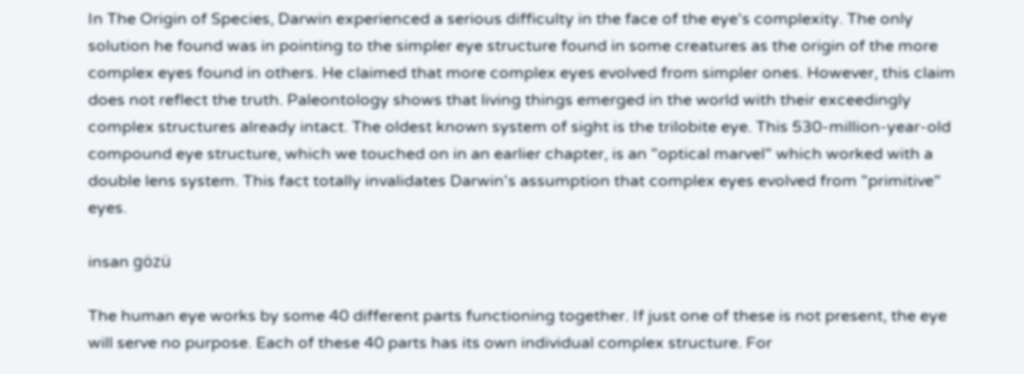In The Origin of Species, Darwin experienced a serious difficulty in the face of the eye's complexity. The only solution he found was in pointing to the simpler eye structure found in some creatures as the origin of the more complex eyes found in others. He claimed that more complex eyes evolved from simpler ones. However, this claim does not reflect the truth. Paleontology shows that living things emerged in the world with their exceedingly complex structures already intact. The oldest known system of sight is the trilobite eye. This 530-million-year-old compound eye structure, which we touched on in an earlier chapter, is an "optical marvel" which worked with a double lens system. This fact totally invalidates Darwin's assumption that complex eyes evolved from "primitive" eyes.

insan gözü

The human eye works by some 40 different parts functioning together. If just one of these is not present, the eye will serve no purpose. Each of these 40 parts has its own individual complex structure. For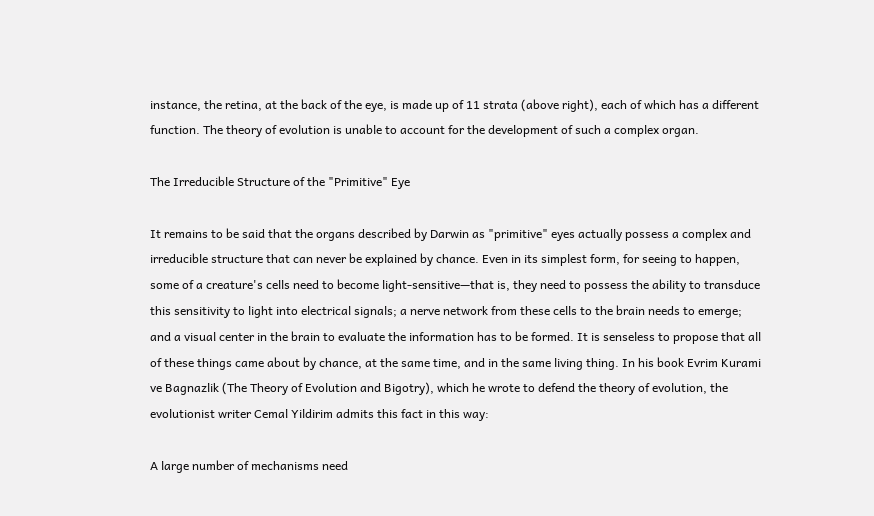instance, the retina, at the back of the eye, is made up of 11 strata (above right), each of which has a different function. The theory of evolution is unable to account for the development of such a complex organ.

The Irreducible Structure of the "Primitive" Eye

It remains to be said that the organs described by Darwin as "primitive" eyes actually possess a complex and irreducible structure that can never be explained by chance. Even in its simplest form, for seeing to happen, some of a creature's cells need to become light-sensitive—that is, they need to possess the ability to transduce this sensitivity to light into electrical signals; a nerve network from these cells to the brain needs to emerge; and a visual center in the brain to evaluate the information has to be formed. It is senseless to propose that all of these things came about by chance, at the same time, and in the same living thing. In his book Evrim Kurami ve Bagnazlik (The Theory of Evolution and Bigotry), which he wrote to defend the theory of evolution, the evolutionist writer Cemal Yildirim admits this fact in this way:

A large number of mechanisms need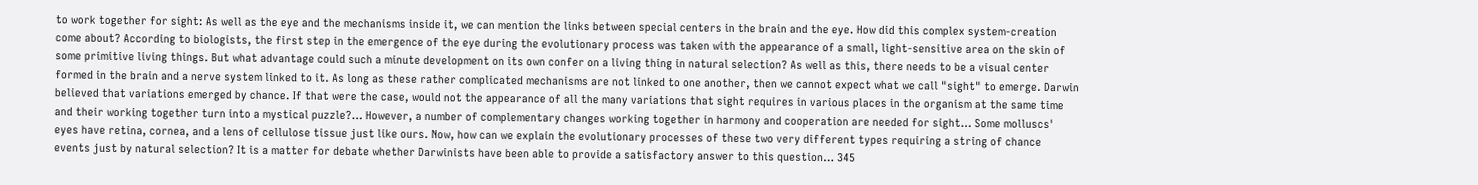to work together for sight: As well as the eye and the mechanisms inside it, we can mention the links between special centers in the brain and the eye. How did this complex system-creation come about? According to biologists, the first step in the emergence of the eye during the evolutionary process was taken with the appearance of a small, light-sensitive area on the skin of some primitive living things. But what advantage could such a minute development on its own confer on a living thing in natural selection? As well as this, there needs to be a visual center formed in the brain and a nerve system linked to it. As long as these rather complicated mechanisms are not linked to one another, then we cannot expect what we call "sight" to emerge. Darwin believed that variations emerged by chance. If that were the case, would not the appearance of all the many variations that sight requires in various places in the organism at the same time and their working together turn into a mystical puzzle?… However, a number of complementary changes working together in harmony and cooperation are needed for sight… Some molluscs' eyes have retina, cornea, and a lens of cellulose tissue just like ours. Now, how can we explain the evolutionary processes of these two very different types requiring a string of chance events just by natural selection? It is a matter for debate whether Darwinists have been able to provide a satisfactory answer to this question… 345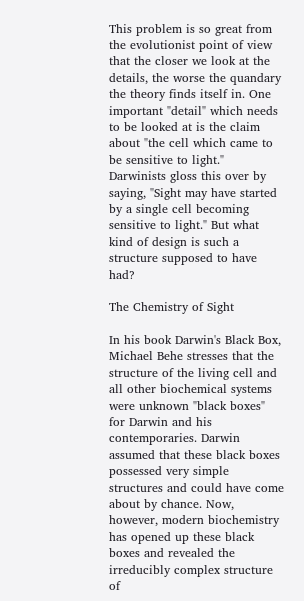This problem is so great from the evolutionist point of view that the closer we look at the details, the worse the quandary the theory finds itself in. One important "detail" which needs to be looked at is the claim about "the cell which came to be sensitive to light." Darwinists gloss this over by saying, "Sight may have started by a single cell becoming sensitive to light." But what kind of design is such a structure supposed to have had?

The Chemistry of Sight

In his book Darwin's Black Box, Michael Behe stresses that the structure of the living cell and all other biochemical systems were unknown "black boxes" for Darwin and his contemporaries. Darwin assumed that these black boxes possessed very simple structures and could have come about by chance. Now, however, modern biochemistry has opened up these black boxes and revealed the irreducibly complex structure of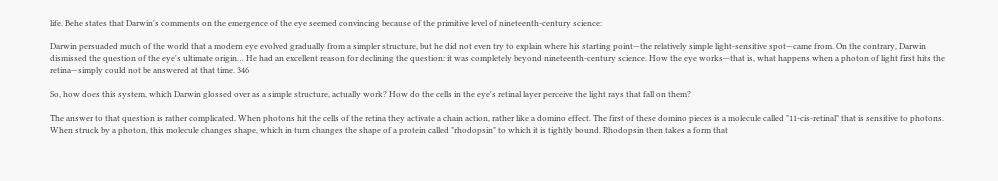life. Behe states that Darwin's comments on the emergence of the eye seemed convincing because of the primitive level of nineteenth-century science:

Darwin persuaded much of the world that a modern eye evolved gradually from a simpler structure, but he did not even try to explain where his starting point—the relatively simple light-sensitive spot—came from. On the contrary, Darwin dismissed the question of the eye's ultimate origin… He had an excellent reason for declining the question: it was completely beyond nineteenth-century science. How the eye works—that is, what happens when a photon of light first hits the retina—simply could not be answered at that time. 346

So, how does this system, which Darwin glossed over as a simple structure, actually work? How do the cells in the eye's retinal layer perceive the light rays that fall on them?

The answer to that question is rather complicated. When photons hit the cells of the retina they activate a chain action, rather like a domino effect. The first of these domino pieces is a molecule called "11-cis-retinal" that is sensitive to photons. When struck by a photon, this molecule changes shape, which in turn changes the shape of a protein called "rhodopsin" to which it is tightly bound. Rhodopsin then takes a form that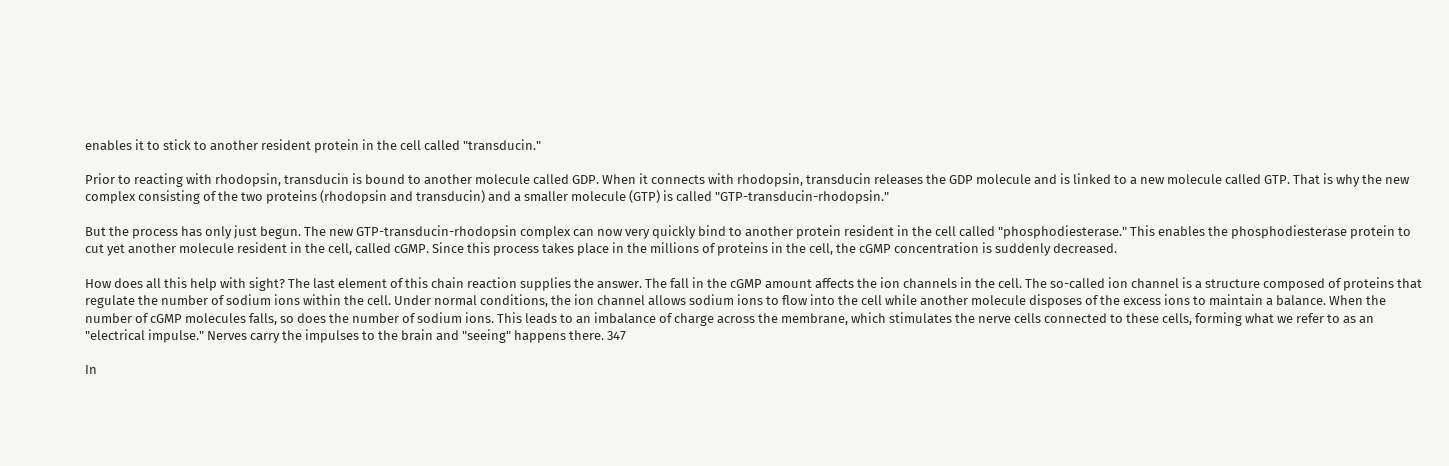enables it to stick to another resident protein in the cell called "transducin."

Prior to reacting with rhodopsin, transducin is bound to another molecule called GDP. When it connects with rhodopsin, transducin releases the GDP molecule and is linked to a new molecule called GTP. That is why the new complex consisting of the two proteins (rhodopsin and transducin) and a smaller molecule (GTP) is called "GTP-transducin-rhodopsin."

But the process has only just begun. The new GTP-transducin-rhodopsin complex can now very quickly bind to another protein resident in the cell called "phosphodiesterase." This enables the phosphodiesterase protein to cut yet another molecule resident in the cell, called cGMP. Since this process takes place in the millions of proteins in the cell, the cGMP concentration is suddenly decreased.

How does all this help with sight? The last element of this chain reaction supplies the answer. The fall in the cGMP amount affects the ion channels in the cell. The so-called ion channel is a structure composed of proteins that regulate the number of sodium ions within the cell. Under normal conditions, the ion channel allows sodium ions to flow into the cell while another molecule disposes of the excess ions to maintain a balance. When the number of cGMP molecules falls, so does the number of sodium ions. This leads to an imbalance of charge across the membrane, which stimulates the nerve cells connected to these cells, forming what we refer to as an "electrical impulse." Nerves carry the impulses to the brain and "seeing" happens there. 347

In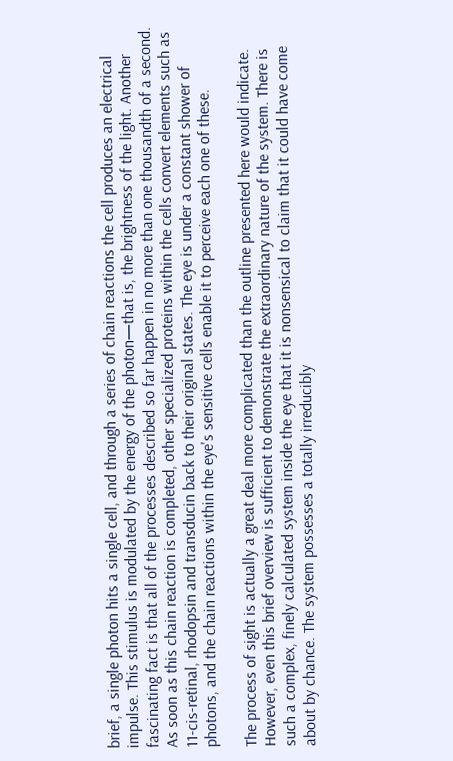brief, a single photon hits a single cell, and through a series of chain reactions the cell produces an electrical impulse. This stimulus is modulated by the energy of the photon—that is, the brightness of the light. Another fascinating fact is that all of the processes described so far happen in no more than one thousandth of a second. As soon as this chain reaction is completed, other specialized proteins within the cells convert elements such as 11-cis-retinal, rhodopsin and transducin back to their original states. The eye is under a constant shower of photons, and the chain reactions within the eye's sensitive cells enable it to perceive each one of these.

The process of sight is actually a great deal more complicated than the outline presented here would indicate. However, even this brief overview is sufficient to demonstrate the extraordinary nature of the system. There is such a complex, finely calculated system inside the eye that it is nonsensical to claim that it could have come about by chance. The system possesses a totally irreducibly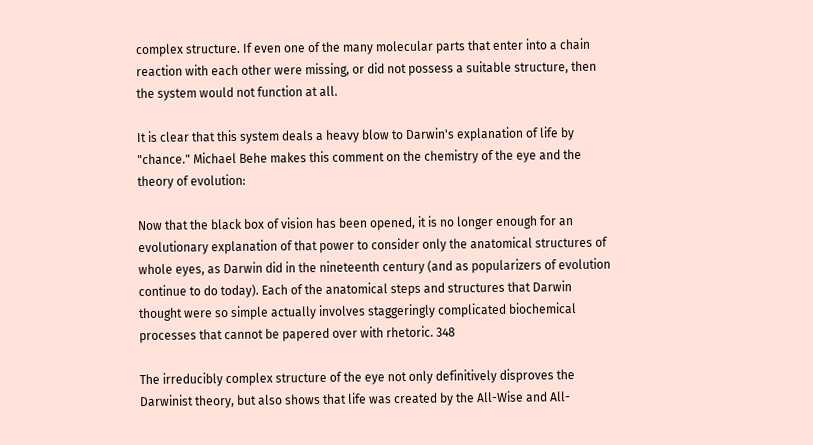complex structure. If even one of the many molecular parts that enter into a chain reaction with each other were missing, or did not possess a suitable structure, then the system would not function at all.

It is clear that this system deals a heavy blow to Darwin's explanation of life by "chance." Michael Behe makes this comment on the chemistry of the eye and the theory of evolution:

Now that the black box of vision has been opened, it is no longer enough for an evolutionary explanation of that power to consider only the anatomical structures of whole eyes, as Darwin did in the nineteenth century (and as popularizers of evolution continue to do today). Each of the anatomical steps and structures that Darwin thought were so simple actually involves staggeringly complicated biochemical processes that cannot be papered over with rhetoric. 348

The irreducibly complex structure of the eye not only definitively disproves the Darwinist theory, but also shows that life was created by the All-Wise and All-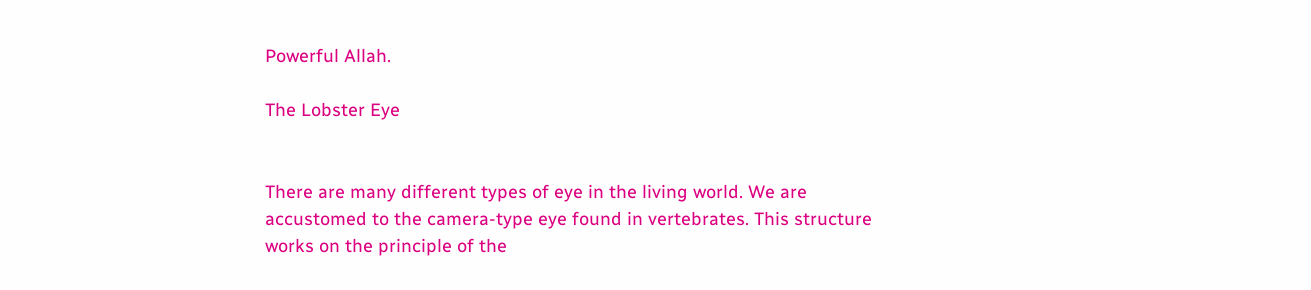Powerful Allah.

The Lobster Eye


There are many different types of eye in the living world. We are accustomed to the camera-type eye found in vertebrates. This structure works on the principle of the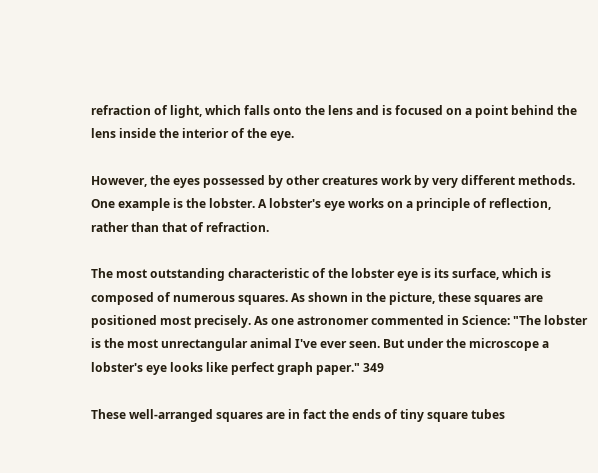refraction of light, which falls onto the lens and is focused on a point behind the lens inside the interior of the eye.

However, the eyes possessed by other creatures work by very different methods. One example is the lobster. A lobster's eye works on a principle of reflection, rather than that of refraction.

The most outstanding characteristic of the lobster eye is its surface, which is composed of numerous squares. As shown in the picture, these squares are positioned most precisely. As one astronomer commented in Science: "The lobster is the most unrectangular animal I've ever seen. But under the microscope a lobster's eye looks like perfect graph paper." 349

These well-arranged squares are in fact the ends of tiny square tubes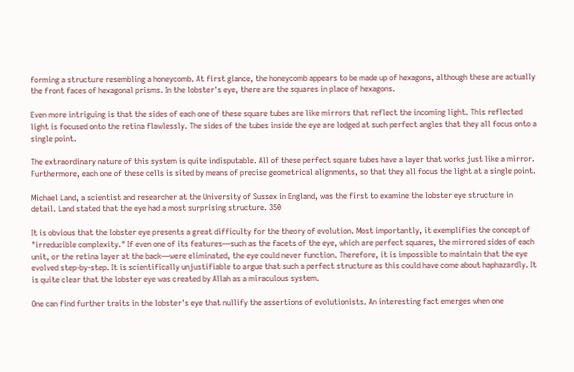forming a structure resembling a honeycomb. At first glance, the honeycomb appears to be made up of hexagons, although these are actually the front faces of hexagonal prisms. In the lobster's eye, there are the squares in place of hexagons.

Even more intriguing is that the sides of each one of these square tubes are like mirrors that reflect the incoming light. This reflected light is focused onto the retina flawlessly. The sides of the tubes inside the eye are lodged at such perfect angles that they all focus onto a single point.

The extraordinary nature of this system is quite indisputable. All of these perfect square tubes have a layer that works just like a mirror. Furthermore, each one of these cells is sited by means of precise geometrical alignments, so that they all focus the light at a single point.

Michael Land, a scientist and researcher at the University of Sussex in England, was the first to examine the lobster eye structure in detail. Land stated that the eye had a most surprising structure. 350

It is obvious that the lobster eye presents a great difficulty for the theory of evolution. Most importantly, it exemplifies the concept of "irreducible complexity." If even one of its features—such as the facets of the eye, which are perfect squares, the mirrored sides of each unit, or the retina layer at the back—were eliminated, the eye could never function. Therefore, it is impossible to maintain that the eye evolved step-by-step. It is scientifically unjustifiable to argue that such a perfect structure as this could have come about haphazardly. It is quite clear that the lobster eye was created by Allah as a miraculous system.

One can find further traits in the lobster's eye that nullify the assertions of evolutionists. An interesting fact emerges when one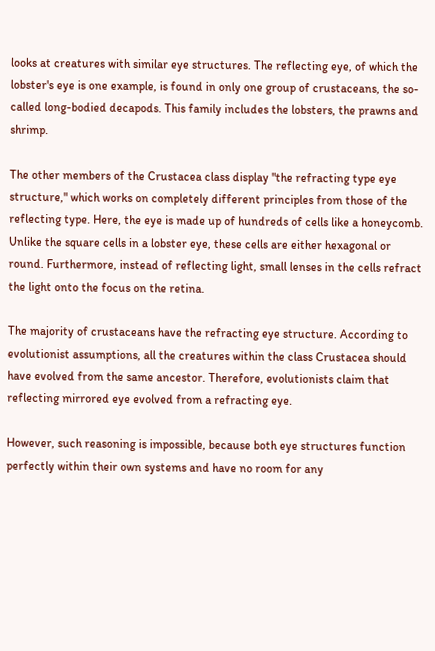looks at creatures with similar eye structures. The reflecting eye, of which the lobster's eye is one example, is found in only one group of crustaceans, the so-called long-bodied decapods. This family includes the lobsters, the prawns and shrimp.

The other members of the Crustacea class display "the refracting type eye structure," which works on completely different principles from those of the reflecting type. Here, the eye is made up of hundreds of cells like a honeycomb. Unlike the square cells in a lobster eye, these cells are either hexagonal or round. Furthermore, instead of reflecting light, small lenses in the cells refract the light onto the focus on the retina.

The majority of crustaceans have the refracting eye structure. According to evolutionist assumptions, all the creatures within the class Crustacea should have evolved from the same ancestor. Therefore, evolutionists claim that reflecting mirrored eye evolved from a refracting eye.

However, such reasoning is impossible, because both eye structures function perfectly within their own systems and have no room for any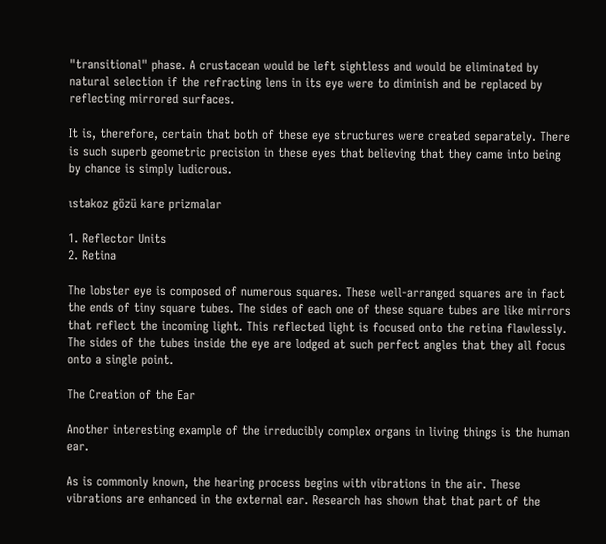"transitional" phase. A crustacean would be left sightless and would be eliminated by natural selection if the refracting lens in its eye were to diminish and be replaced by reflecting mirrored surfaces.

It is, therefore, certain that both of these eye structures were created separately. There is such superb geometric precision in these eyes that believing that they came into being by chance is simply ludicrous.

ıstakoz gözü kare prizmalar

1. Reflector Units
2. Retina

The lobster eye is composed of numerous squares. These well-arranged squares are in fact the ends of tiny square tubes. The sides of each one of these square tubes are like mirrors that reflect the incoming light. This reflected light is focused onto the retina flawlessly. The sides of the tubes inside the eye are lodged at such perfect angles that they all focus onto a single point.

The Creation of the Ear

Another interesting example of the irreducibly complex organs in living things is the human ear.

As is commonly known, the hearing process begins with vibrations in the air. These vibrations are enhanced in the external ear. Research has shown that that part of the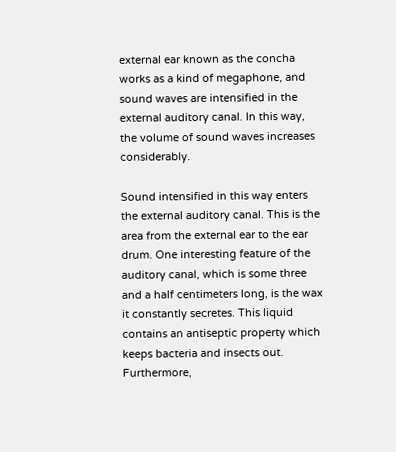external ear known as the concha works as a kind of megaphone, and sound waves are intensified in the external auditory canal. In this way, the volume of sound waves increases considerably.

Sound intensified in this way enters the external auditory canal. This is the area from the external ear to the ear drum. One interesting feature of the auditory canal, which is some three and a half centimeters long, is the wax it constantly secretes. This liquid contains an antiseptic property which keeps bacteria and insects out. Furthermore,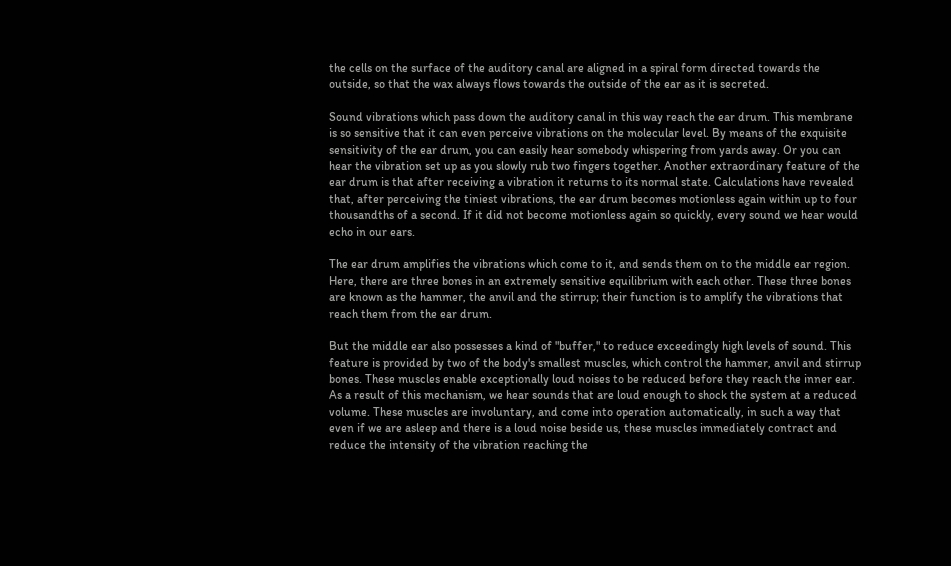the cells on the surface of the auditory canal are aligned in a spiral form directed towards the outside, so that the wax always flows towards the outside of the ear as it is secreted.

Sound vibrations which pass down the auditory canal in this way reach the ear drum. This membrane is so sensitive that it can even perceive vibrations on the molecular level. By means of the exquisite sensitivity of the ear drum, you can easily hear somebody whispering from yards away. Or you can hear the vibration set up as you slowly rub two fingers together. Another extraordinary feature of the ear drum is that after receiving a vibration it returns to its normal state. Calculations have revealed that, after perceiving the tiniest vibrations, the ear drum becomes motionless again within up to four thousandths of a second. If it did not become motionless again so quickly, every sound we hear would echo in our ears.

The ear drum amplifies the vibrations which come to it, and sends them on to the middle ear region. Here, there are three bones in an extremely sensitive equilibrium with each other. These three bones are known as the hammer, the anvil and the stirrup; their function is to amplify the vibrations that reach them from the ear drum.

But the middle ear also possesses a kind of "buffer," to reduce exceedingly high levels of sound. This feature is provided by two of the body's smallest muscles, which control the hammer, anvil and stirrup bones. These muscles enable exceptionally loud noises to be reduced before they reach the inner ear. As a result of this mechanism, we hear sounds that are loud enough to shock the system at a reduced volume. These muscles are involuntary, and come into operation automatically, in such a way that even if we are asleep and there is a loud noise beside us, these muscles immediately contract and reduce the intensity of the vibration reaching the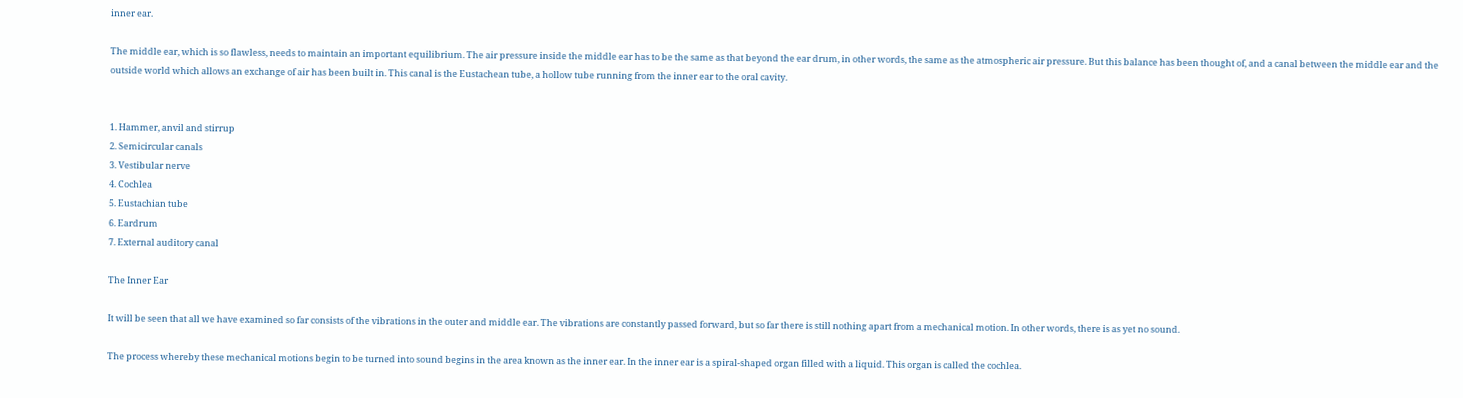inner ear.

The middle ear, which is so flawless, needs to maintain an important equilibrium. The air pressure inside the middle ear has to be the same as that beyond the ear drum, in other words, the same as the atmospheric air pressure. But this balance has been thought of, and a canal between the middle ear and the outside world which allows an exchange of air has been built in. This canal is the Eustachean tube, a hollow tube running from the inner ear to the oral cavity.


1. Hammer, anvil and stirrup
2. Semicircular canals
3. Vestibular nerve
4. Cochlea
5. Eustachian tube
6. Eardrum
7. External auditory canal

The Inner Ear

It will be seen that all we have examined so far consists of the vibrations in the outer and middle ear. The vibrations are constantly passed forward, but so far there is still nothing apart from a mechanical motion. In other words, there is as yet no sound.

The process whereby these mechanical motions begin to be turned into sound begins in the area known as the inner ear. In the inner ear is a spiral-shaped organ filled with a liquid. This organ is called the cochlea.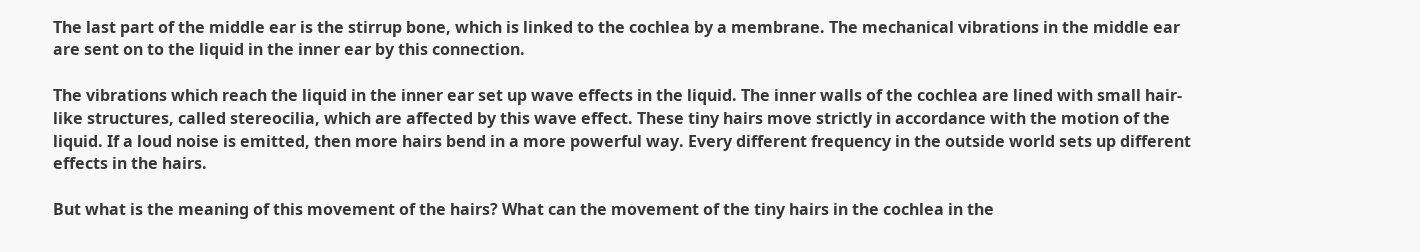The last part of the middle ear is the stirrup bone, which is linked to the cochlea by a membrane. The mechanical vibrations in the middle ear are sent on to the liquid in the inner ear by this connection.

The vibrations which reach the liquid in the inner ear set up wave effects in the liquid. The inner walls of the cochlea are lined with small hair-like structures, called stereocilia, which are affected by this wave effect. These tiny hairs move strictly in accordance with the motion of the liquid. If a loud noise is emitted, then more hairs bend in a more powerful way. Every different frequency in the outside world sets up different effects in the hairs.

But what is the meaning of this movement of the hairs? What can the movement of the tiny hairs in the cochlea in the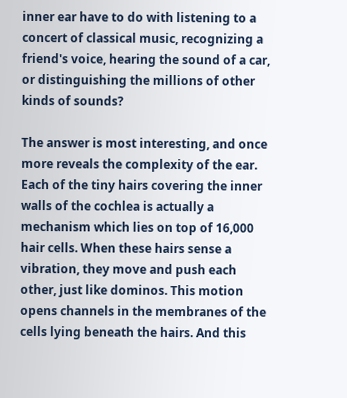inner ear have to do with listening to a concert of classical music, recognizing a friend's voice, hearing the sound of a car, or distinguishing the millions of other kinds of sounds?

The answer is most interesting, and once more reveals the complexity of the ear. Each of the tiny hairs covering the inner walls of the cochlea is actually a mechanism which lies on top of 16,000 hair cells. When these hairs sense a vibration, they move and push each other, just like dominos. This motion opens channels in the membranes of the cells lying beneath the hairs. And this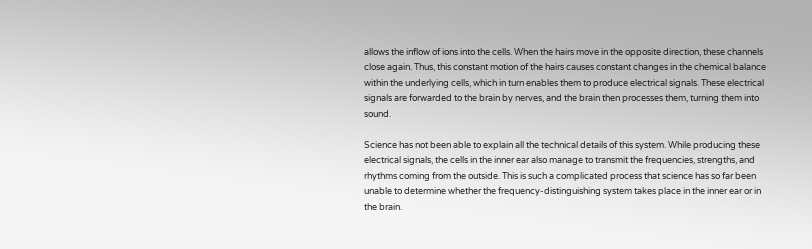allows the inflow of ions into the cells. When the hairs move in the opposite direction, these channels close again. Thus, this constant motion of the hairs causes constant changes in the chemical balance within the underlying cells, which in turn enables them to produce electrical signals. These electrical signals are forwarded to the brain by nerves, and the brain then processes them, turning them into sound.

Science has not been able to explain all the technical details of this system. While producing these electrical signals, the cells in the inner ear also manage to transmit the frequencies, strengths, and rhythms coming from the outside. This is such a complicated process that science has so far been unable to determine whether the frequency-distinguishing system takes place in the inner ear or in the brain.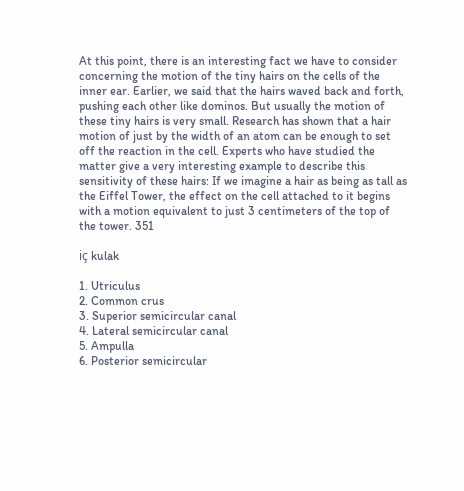At this point, there is an interesting fact we have to consider concerning the motion of the tiny hairs on the cells of the inner ear. Earlier, we said that the hairs waved back and forth, pushing each other like dominos. But usually the motion of these tiny hairs is very small. Research has shown that a hair motion of just by the width of an atom can be enough to set off the reaction in the cell. Experts who have studied the matter give a very interesting example to describe this sensitivity of these hairs: If we imagine a hair as being as tall as the Eiffel Tower, the effect on the cell attached to it begins with a motion equivalent to just 3 centimeters of the top of the tower. 351

iç kulak

1. Utriculus
2. Common crus
3. Superior semicircular canal
4. Lateral semicircular canal
5. Ampulla
6. Posterior semicircular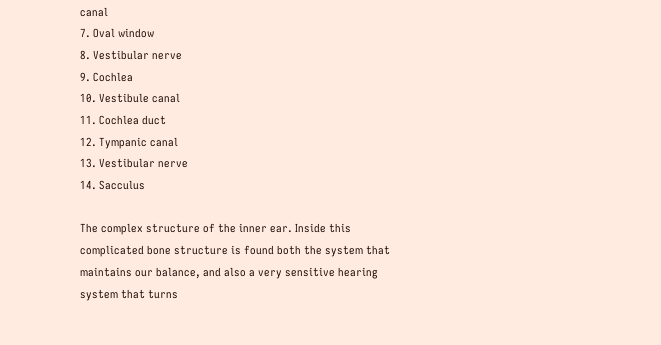canal
7. Oval window
8. Vestibular nerve
9. Cochlea
10. Vestibule canal
11. Cochlea duct
12. Tympanic canal
13. Vestibular nerve
14. Sacculus

The complex structure of the inner ear. Inside this complicated bone structure is found both the system that maintains our balance, and also a very sensitive hearing system that turns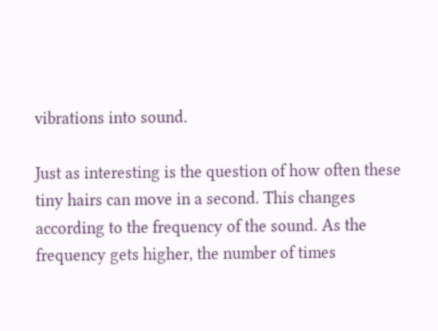vibrations into sound.

Just as interesting is the question of how often these tiny hairs can move in a second. This changes according to the frequency of the sound. As the frequency gets higher, the number of times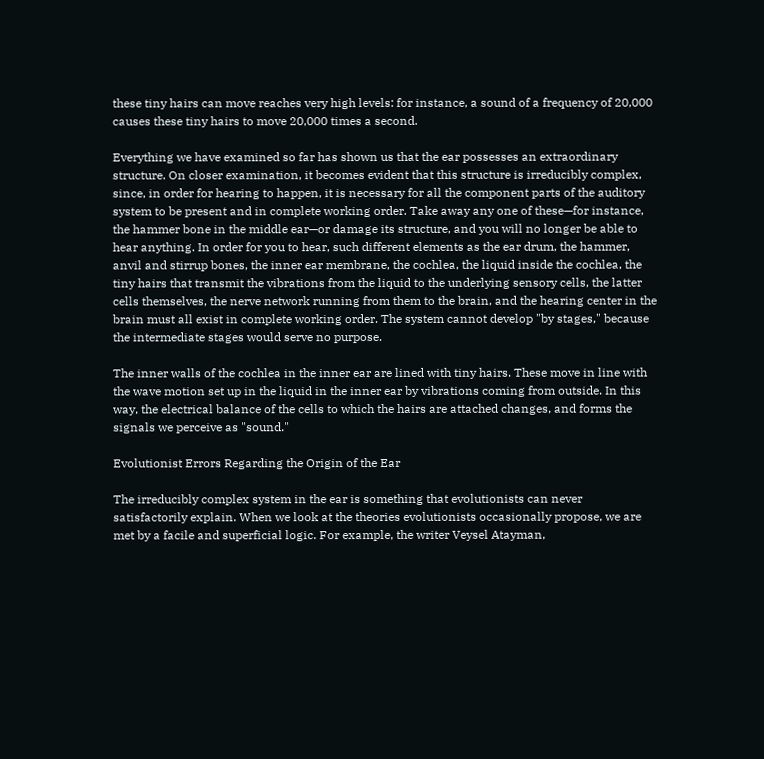these tiny hairs can move reaches very high levels: for instance, a sound of a frequency of 20,000 causes these tiny hairs to move 20,000 times a second.

Everything we have examined so far has shown us that the ear possesses an extraordinary structure. On closer examination, it becomes evident that this structure is irreducibly complex, since, in order for hearing to happen, it is necessary for all the component parts of the auditory system to be present and in complete working order. Take away any one of these—for instance, the hammer bone in the middle ear—or damage its structure, and you will no longer be able to hear anything. In order for you to hear, such different elements as the ear drum, the hammer, anvil and stirrup bones, the inner ear membrane, the cochlea, the liquid inside the cochlea, the tiny hairs that transmit the vibrations from the liquid to the underlying sensory cells, the latter cells themselves, the nerve network running from them to the brain, and the hearing center in the brain must all exist in complete working order. The system cannot develop "by stages," because the intermediate stages would serve no purpose.

The inner walls of the cochlea in the inner ear are lined with tiny hairs. These move in line with the wave motion set up in the liquid in the inner ear by vibrations coming from outside. In this way, the electrical balance of the cells to which the hairs are attached changes, and forms the signals we perceive as "sound."

Evolutionist Errors Regarding the Origin of the Ear

The irreducibly complex system in the ear is something that evolutionists can never satisfactorily explain. When we look at the theories evolutionists occasionally propose, we are met by a facile and superficial logic. For example, the writer Veysel Atayman,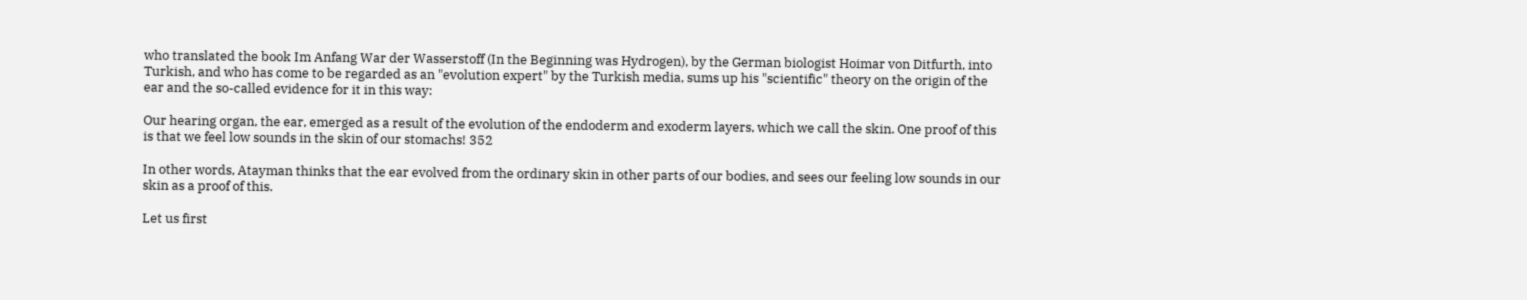who translated the book Im Anfang War der Wasserstoff (In the Beginning was Hydrogen), by the German biologist Hoimar von Ditfurth, into Turkish, and who has come to be regarded as an "evolution expert" by the Turkish media, sums up his "scientific" theory on the origin of the ear and the so-called evidence for it in this way:

Our hearing organ, the ear, emerged as a result of the evolution of the endoderm and exoderm layers, which we call the skin. One proof of this is that we feel low sounds in the skin of our stomachs! 352

In other words, Atayman thinks that the ear evolved from the ordinary skin in other parts of our bodies, and sees our feeling low sounds in our skin as a proof of this.

Let us first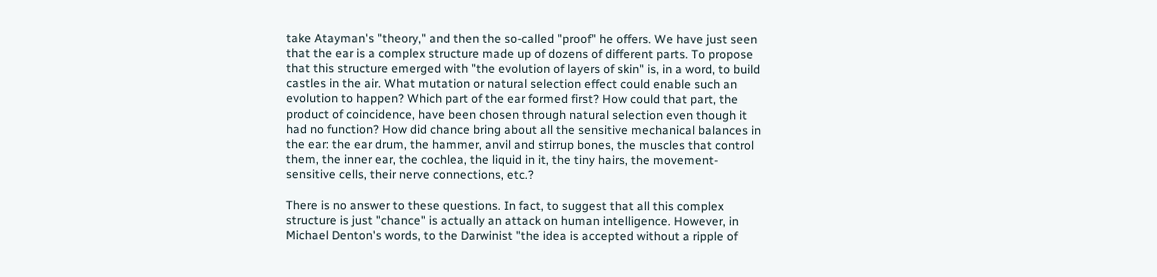take Atayman's "theory," and then the so-called "proof" he offers. We have just seen that the ear is a complex structure made up of dozens of different parts. To propose that this structure emerged with "the evolution of layers of skin" is, in a word, to build castles in the air. What mutation or natural selection effect could enable such an evolution to happen? Which part of the ear formed first? How could that part, the product of coincidence, have been chosen through natural selection even though it had no function? How did chance bring about all the sensitive mechanical balances in the ear: the ear drum, the hammer, anvil and stirrup bones, the muscles that control them, the inner ear, the cochlea, the liquid in it, the tiny hairs, the movement-sensitive cells, their nerve connections, etc.?

There is no answer to these questions. In fact, to suggest that all this complex structure is just "chance" is actually an attack on human intelligence. However, in Michael Denton's words, to the Darwinist "the idea is accepted without a ripple of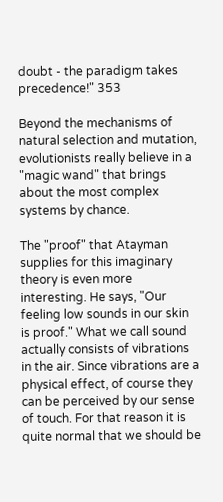doubt - the paradigm takes precedence!" 353

Beyond the mechanisms of natural selection and mutation, evolutionists really believe in a "magic wand" that brings about the most complex systems by chance.

The "proof" that Atayman supplies for this imaginary theory is even more interesting. He says, "Our feeling low sounds in our skin is proof." What we call sound actually consists of vibrations in the air. Since vibrations are a physical effect, of course they can be perceived by our sense of touch. For that reason it is quite normal that we should be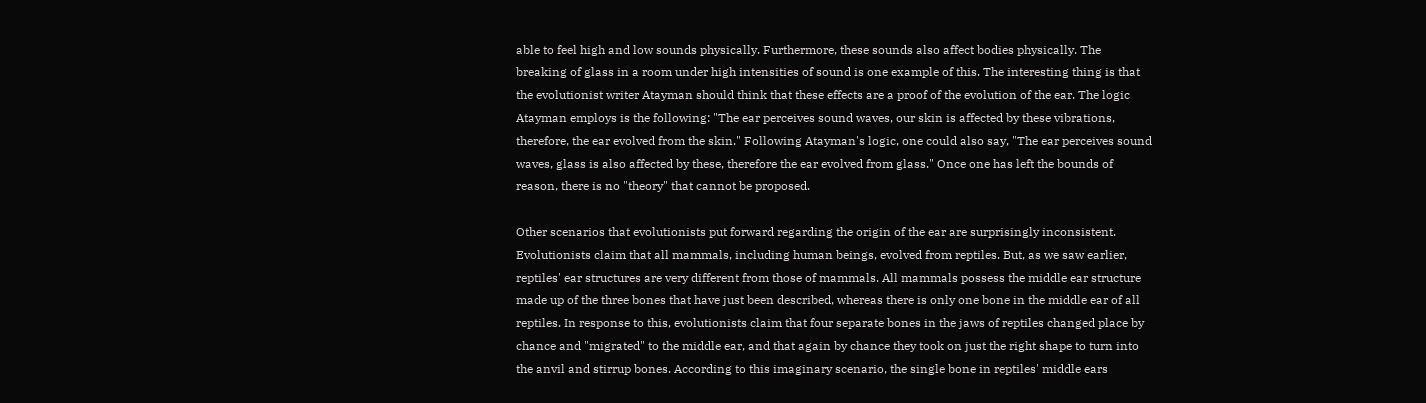able to feel high and low sounds physically. Furthermore, these sounds also affect bodies physically. The breaking of glass in a room under high intensities of sound is one example of this. The interesting thing is that the evolutionist writer Atayman should think that these effects are a proof of the evolution of the ear. The logic Atayman employs is the following: "The ear perceives sound waves, our skin is affected by these vibrations, therefore, the ear evolved from the skin." Following Atayman's logic, one could also say, "The ear perceives sound waves, glass is also affected by these, therefore the ear evolved from glass." Once one has left the bounds of reason, there is no "theory" that cannot be proposed.

Other scenarios that evolutionists put forward regarding the origin of the ear are surprisingly inconsistent. Evolutionists claim that all mammals, including human beings, evolved from reptiles. But, as we saw earlier, reptiles' ear structures are very different from those of mammals. All mammals possess the middle ear structure made up of the three bones that have just been described, whereas there is only one bone in the middle ear of all reptiles. In response to this, evolutionists claim that four separate bones in the jaws of reptiles changed place by chance and "migrated" to the middle ear, and that again by chance they took on just the right shape to turn into the anvil and stirrup bones. According to this imaginary scenario, the single bone in reptiles' middle ears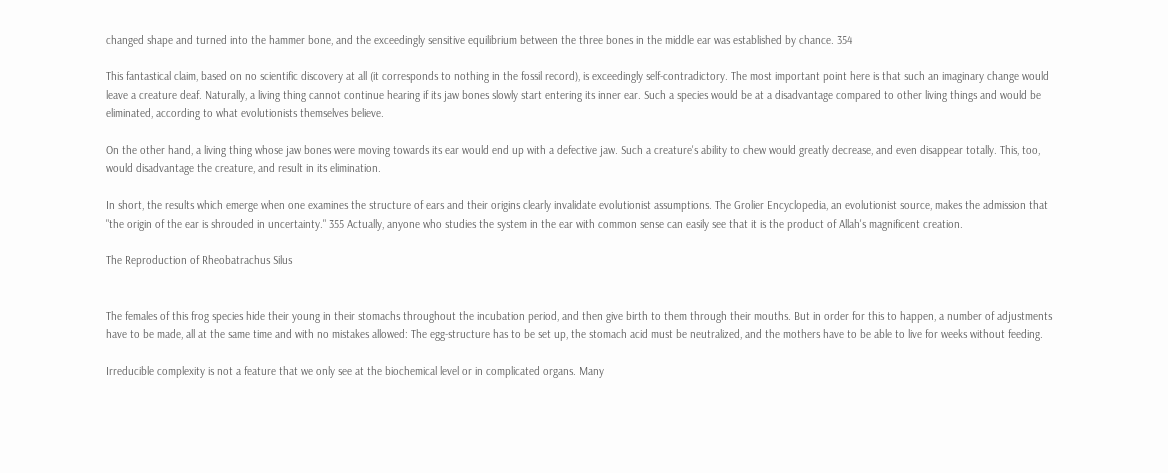changed shape and turned into the hammer bone, and the exceedingly sensitive equilibrium between the three bones in the middle ear was established by chance. 354

This fantastical claim, based on no scientific discovery at all (it corresponds to nothing in the fossil record), is exceedingly self-contradictory. The most important point here is that such an imaginary change would leave a creature deaf. Naturally, a living thing cannot continue hearing if its jaw bones slowly start entering its inner ear. Such a species would be at a disadvantage compared to other living things and would be eliminated, according to what evolutionists themselves believe.

On the other hand, a living thing whose jaw bones were moving towards its ear would end up with a defective jaw. Such a creature's ability to chew would greatly decrease, and even disappear totally. This, too, would disadvantage the creature, and result in its elimination.

In short, the results which emerge when one examines the structure of ears and their origins clearly invalidate evolutionist assumptions. The Grolier Encyclopedia, an evolutionist source, makes the admission that "the origin of the ear is shrouded in uncertainty." 355 Actually, anyone who studies the system in the ear with common sense can easily see that it is the product of Allah's magnificent creation.

The Reproduction of Rheobatrachus Silus


The females of this frog species hide their young in their stomachs throughout the incubation period, and then give birth to them through their mouths. But in order for this to happen, a number of adjustments have to be made, all at the same time and with no mistakes allowed: The egg-structure has to be set up, the stomach acid must be neutralized, and the mothers have to be able to live for weeks without feeding.

Irreducible complexity is not a feature that we only see at the biochemical level or in complicated organs. Many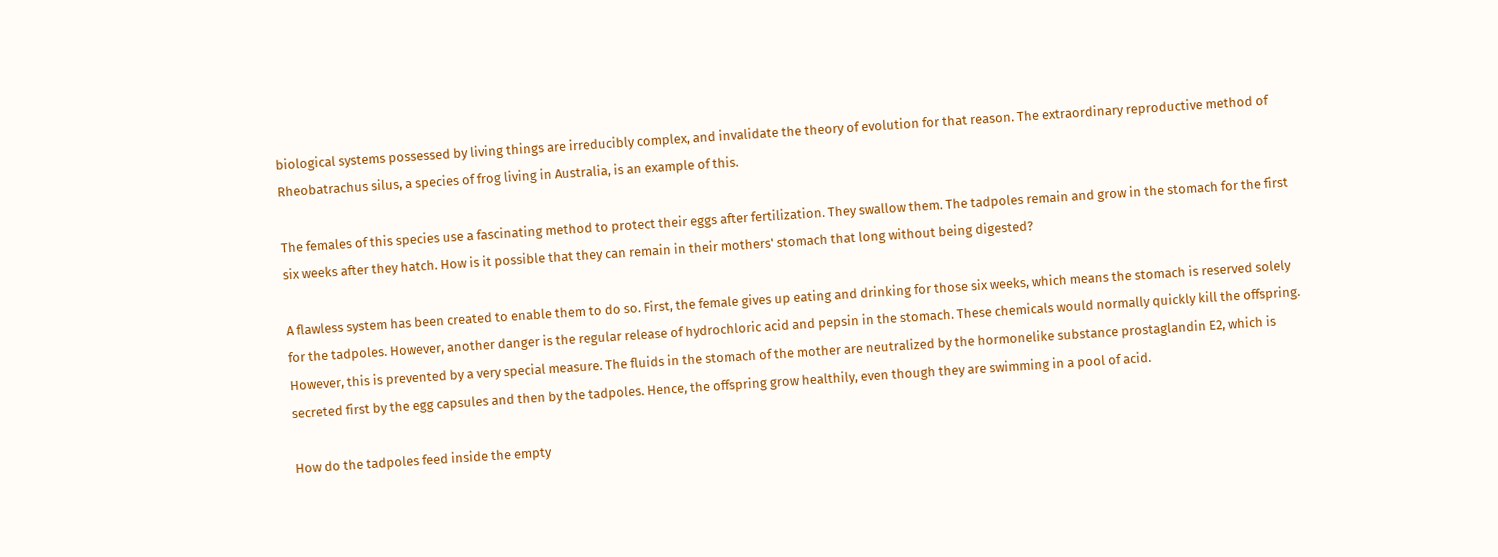biological systems possessed by living things are irreducibly complex, and invalidate the theory of evolution for that reason. The extraordinary reproductive method of Rheobatrachus silus, a species of frog living in Australia, is an example of this.

The females of this species use a fascinating method to protect their eggs after fertilization. They swallow them. The tadpoles remain and grow in the stomach for the first six weeks after they hatch. How is it possible that they can remain in their mothers' stomach that long without being digested?

A flawless system has been created to enable them to do so. First, the female gives up eating and drinking for those six weeks, which means the stomach is reserved solely for the tadpoles. However, another danger is the regular release of hydrochloric acid and pepsin in the stomach. These chemicals would normally quickly kill the offspring. However, this is prevented by a very special measure. The fluids in the stomach of the mother are neutralized by the hormonelike substance prostaglandin E2, which is secreted first by the egg capsules and then by the tadpoles. Hence, the offspring grow healthily, even though they are swimming in a pool of acid.

How do the tadpoles feed inside the empty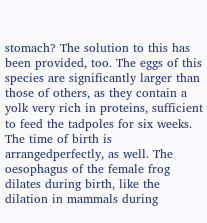stomach? The solution to this has been provided, too. The eggs of this species are significantly larger than those of others, as they contain a yolk very rich in proteins, sufficient to feed the tadpoles for six weeks. The time of birth is arrangedperfectly, as well. The oesophagus of the female frog dilates during birth, like the dilation in mammals during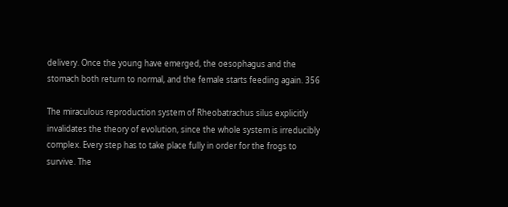delivery. Once the young have emerged, the oesophagus and the stomach both return to normal, and the female starts feeding again. 356

The miraculous reproduction system of Rheobatrachus silus explicitly invalidates the theory of evolution, since the whole system is irreducibly complex. Every step has to take place fully in order for the frogs to survive. The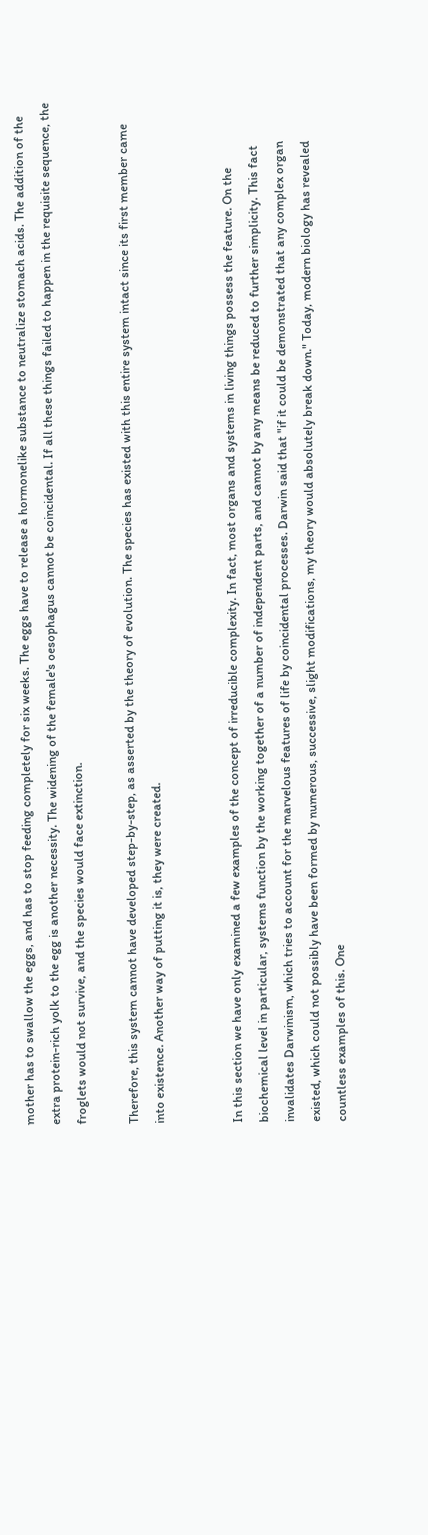mother has to swallow the eggs, and has to stop feeding completely for six weeks. The eggs have to release a hormonelike substance to neutralize stomach acids. The addition of the extra protein-rich yolk to the egg is another necessity. The widening of the female's oesophagus cannot be coincidental. If all these things failed to happen in the requisite sequence, the froglets would not survive, and the species would face extinction.

Therefore, this system cannot have developed step-by-step, as asserted by the theory of evolution. The species has existed with this entire system intact since its first member came into existence. Another way of putting it is, they were created.


In this section we have only examined a few examples of the concept of irreducible complexity. In fact, most organs and systems in living things possess the feature. On the biochemical level in particular, systems function by the working together of a number of independent parts, and cannot by any means be reduced to further simplicity. This fact invalidates Darwinism, which tries to account for the marvelous features of life by coincidental processes. Darwin said that "if it could be demonstrated that any complex organ existed, which could not possibly have been formed by numerous, successive, slight modifications, my theory would absolutely break down." Today, modern biology has revealed countless examples of this. One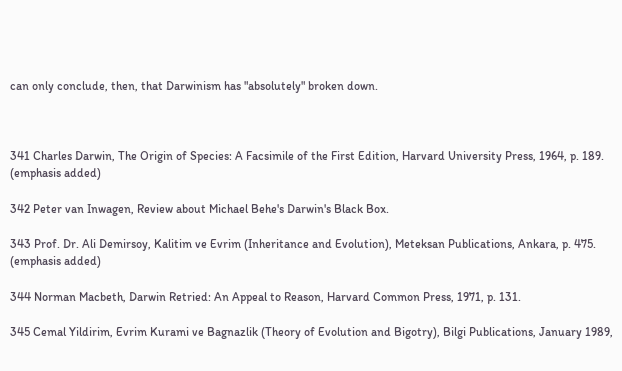can only conclude, then, that Darwinism has "absolutely" broken down.



341 Charles Darwin, The Origin of Species: A Facsimile of the First Edition, Harvard University Press, 1964, p. 189. (emphasis added)

342 Peter van Inwagen, Review about Michael Behe's Darwin's Black Box.

343 Prof. Dr. Ali Demirsoy, Kalitim ve Evrim (Inheritance and Evolution), Meteksan Publications, Ankara, p. 475. (emphasis added)

344 Norman Macbeth, Darwin Retried: An Appeal to Reason, Harvard Common Press, 1971, p. 131.

345 Cemal Yildirim, Evrim Kurami ve Bagnazlik (Theory of Evolution and Bigotry), Bilgi Publications, January 1989,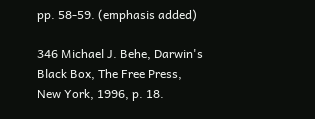pp. 58-59. (emphasis added)

346 Michael J. Behe, Darwin's Black Box, The Free Press, New York, 1996, p. 18.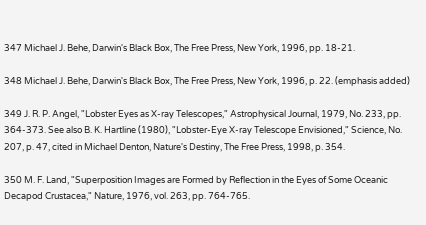347 Michael J. Behe, Darwin's Black Box, The Free Press, New York, 1996, pp. 18-21.

348 Michael J. Behe, Darwin's Black Box, The Free Press, New York, 1996, p. 22. (emphasis added)

349 J. R. P. Angel, "Lobster Eyes as X-ray Telescopes," Astrophysical Journal, 1979, No. 233, pp. 364-373. See also B. K. Hartline (1980), "Lobster-Eye X-ray Telescope Envisioned," Science, No. 207, p. 47, cited in Michael Denton, Nature's Destiny, The Free Press, 1998, p. 354.

350 M. F. Land, "Superposition Images are Formed by Reflection in the Eyes of Some Oceanic Decapod Crustacea," Nature, 1976, vol. 263, pp. 764-765.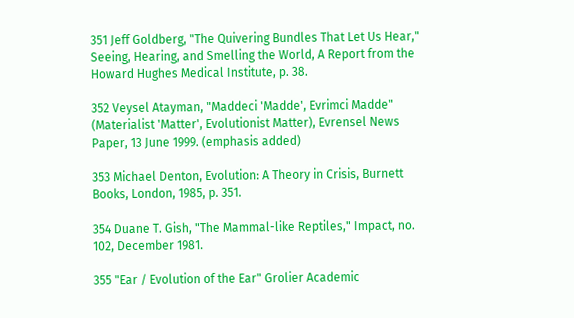351 Jeff Goldberg, "The Quivering Bundles That Let Us Hear," Seeing, Hearing, and Smelling the World, A Report from the Howard Hughes Medical Institute, p. 38.

352 Veysel Atayman, "Maddeci 'Madde', Evrimci Madde" (Materialist 'Matter', Evolutionist Matter), Evrensel News Paper, 13 June 1999. (emphasis added)

353 Michael Denton, Evolution: A Theory in Crisis, Burnett Books, London, 1985, p. 351.

354 Duane T. Gish, "The Mammal-like Reptiles," Impact, no. 102, December 1981.

355 "Ear / Evolution of the Ear" Grolier Academic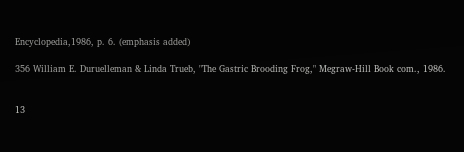Encyclopedia,1986, p. 6. (emphasis added)

356 William E. Duruelleman & Linda Trueb, "The Gastric Brooding Frog," Megraw-Hill Book com., 1986.


13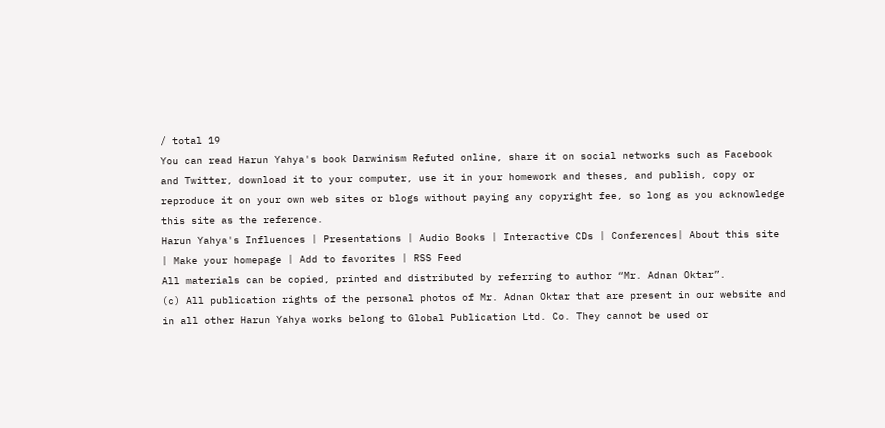/ total 19
You can read Harun Yahya's book Darwinism Refuted online, share it on social networks such as Facebook and Twitter, download it to your computer, use it in your homework and theses, and publish, copy or reproduce it on your own web sites or blogs without paying any copyright fee, so long as you acknowledge this site as the reference.
Harun Yahya's Influences | Presentations | Audio Books | Interactive CDs | Conferences| About this site | Make your homepage | Add to favorites | RSS Feed
All materials can be copied, printed and distributed by referring to author “Mr. Adnan Oktar”.
(c) All publication rights of the personal photos of Mr. Adnan Oktar that are present in our website and in all other Harun Yahya works belong to Global Publication Ltd. Co. They cannot be used or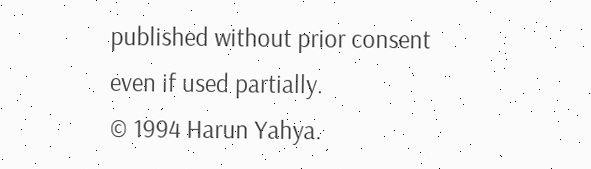published without prior consent even if used partially.
© 1994 Harun Yahya.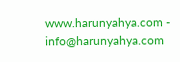www.harunyahya.com - info@harunyahya.com